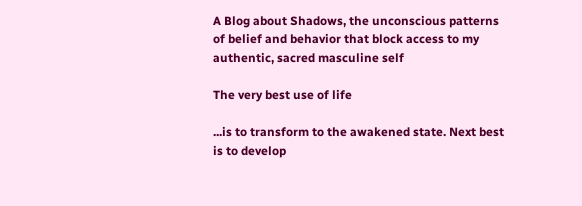A Blog about Shadows, the unconscious patterns of belief and behavior that block access to my authentic, sacred masculine self

The very best use of life

...is to transform to the awakened state. Next best is to develop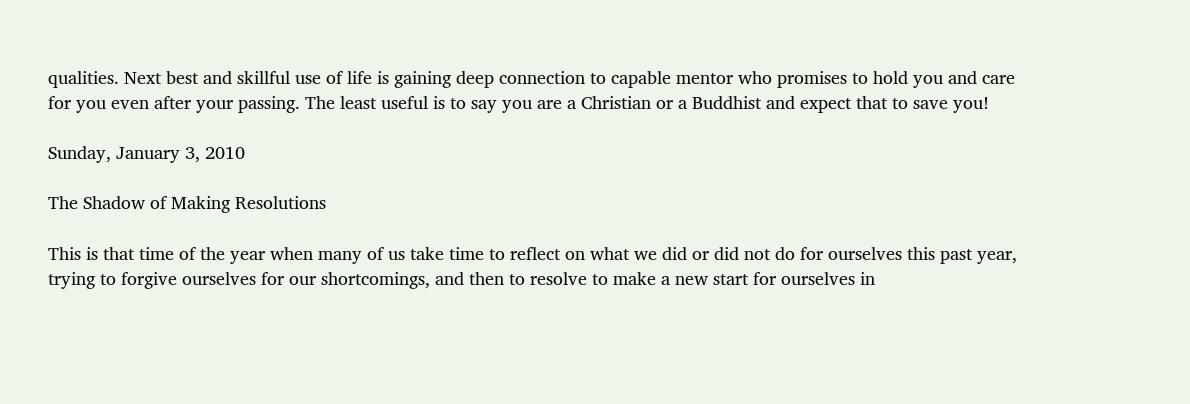qualities. Next best and skillful use of life is gaining deep connection to capable mentor who promises to hold you and care for you even after your passing. The least useful is to say you are a Christian or a Buddhist and expect that to save you!

Sunday, January 3, 2010

The Shadow of Making Resolutions

This is that time of the year when many of us take time to reflect on what we did or did not do for ourselves this past year, trying to forgive ourselves for our shortcomings, and then to resolve to make a new start for ourselves in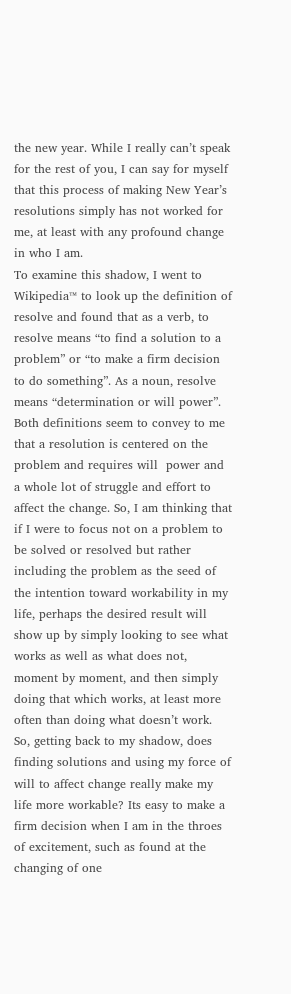the new year. While I really can’t speak for the rest of you, I can say for myself that this process of making New Year’s resolutions simply has not worked for me, at least with any profound change in who I am.
To examine this shadow, I went to Wikipedia™ to look up the definition of resolve and found that as a verb, to resolve means “to find a solution to a problem” or “to make a firm decision to do something”. As a noun, resolve means “determination or will power”. Both definitions seem to convey to me that a resolution is centered on the problem and requires will  power and a whole lot of struggle and effort to affect the change. So, I am thinking that if I were to focus not on a problem to be solved or resolved but rather including the problem as the seed of the intention toward workability in my life, perhaps the desired result will show up by simply looking to see what works as well as what does not, moment by moment, and then simply doing that which works, at least more often than doing what doesn’t work.
So, getting back to my shadow, does finding solutions and using my force of will to affect change really make my life more workable? Its easy to make a firm decision when I am in the throes of excitement, such as found at the changing of one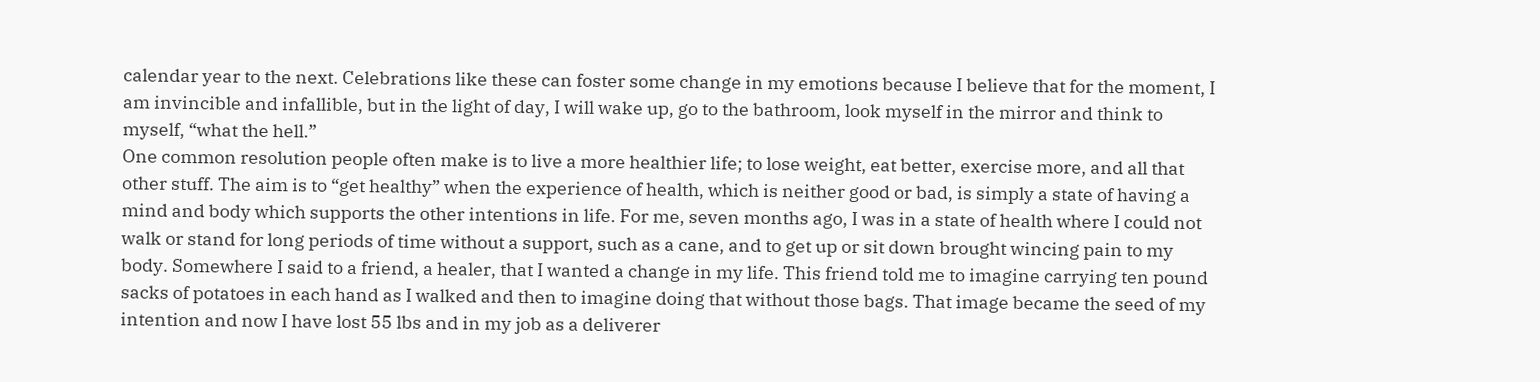calendar year to the next. Celebrations like these can foster some change in my emotions because I believe that for the moment, I am invincible and infallible, but in the light of day, I will wake up, go to the bathroom, look myself in the mirror and think to myself, “what the hell.”
One common resolution people often make is to live a more healthier life; to lose weight, eat better, exercise more, and all that other stuff. The aim is to “get healthy” when the experience of health, which is neither good or bad, is simply a state of having a mind and body which supports the other intentions in life. For me, seven months ago, I was in a state of health where I could not walk or stand for long periods of time without a support, such as a cane, and to get up or sit down brought wincing pain to my body. Somewhere I said to a friend, a healer, that I wanted a change in my life. This friend told me to imagine carrying ten pound sacks of potatoes in each hand as I walked and then to imagine doing that without those bags. That image became the seed of my intention and now I have lost 55 lbs and in my job as a deliverer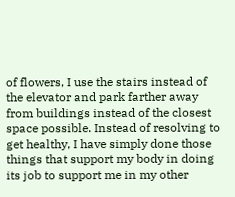of flowers, I use the stairs instead of the elevator and park farther away from buildings instead of the closest space possible. Instead of resolving to get healthy, I have simply done those things that support my body in doing its job to support me in my other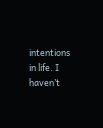intentions in life. I haven’t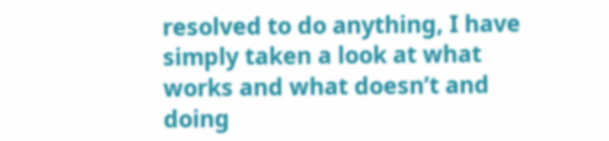resolved to do anything, I have simply taken a look at what works and what doesn’t and doing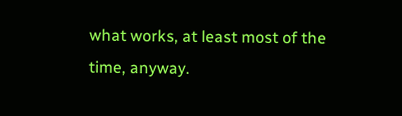what works, at least most of the time, anyway.